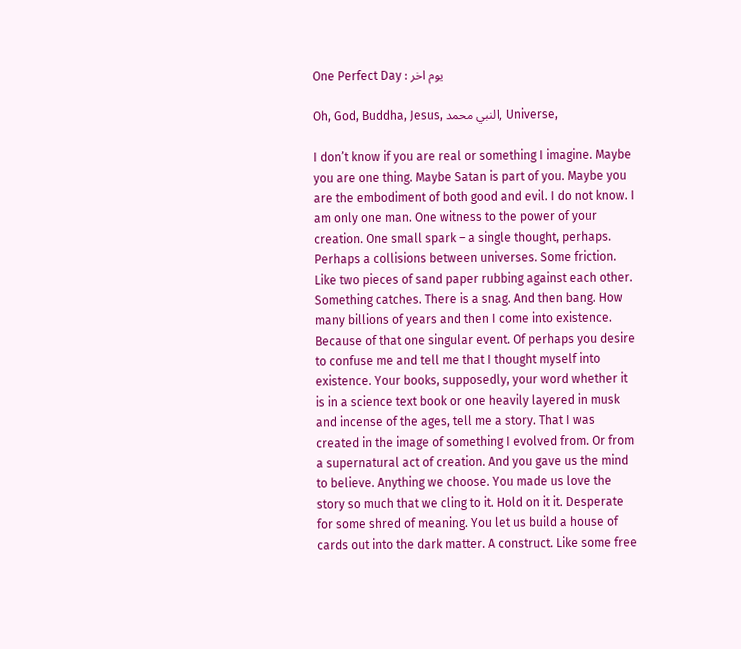One Perfect Day : يوم اخر

Oh, God, Buddha, Jesus, النبي محمد, Universe,

I don’t know if you are real or something I imagine. Maybe you are one thing. Maybe Satan is part of you. Maybe you are the embodiment of both good and evil. I do not know. I am only one man. One witness to the power of your creation. One small spark – a single thought, perhaps. Perhaps a collisions between universes. Some friction. Like two pieces of sand paper rubbing against each other. Something catches. There is a snag. And then bang. How many billions of years and then I come into existence. Because of that one singular event. Of perhaps you desire to confuse me and tell me that I thought myself into existence. Your books, supposedly, your word whether it is in a science text book or one heavily layered in musk and incense of the ages, tell me a story. That I was created in the image of something I evolved from. Or from a supernatural act of creation. And you gave us the mind to believe. Anything we choose. You made us love the story so much that we cling to it. Hold on it it. Desperate for some shred of meaning. You let us build a house of cards out into the dark matter. A construct. Like some free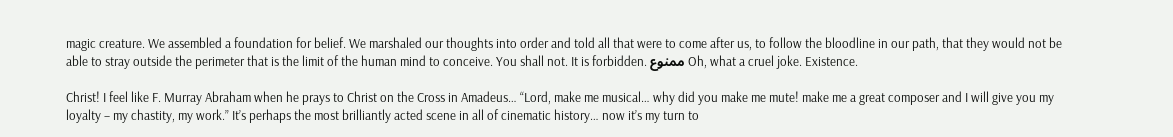magic creature. We assembled a foundation for belief. We marshaled our thoughts into order and told all that were to come after us, to follow the bloodline in our path, that they would not be able to stray outside the perimeter that is the limit of the human mind to conceive. You shall not. It is forbidden. ممنوع Oh, what a cruel joke. Existence.

Christ! I feel like F. Murray Abraham when he prays to Christ on the Cross in Amadeus… “Lord, make me musical… why did you make me mute! make me a great composer and I will give you my loyalty – my chastity, my work.” It’s perhaps the most brilliantly acted scene in all of cinematic history… now it’s my turn to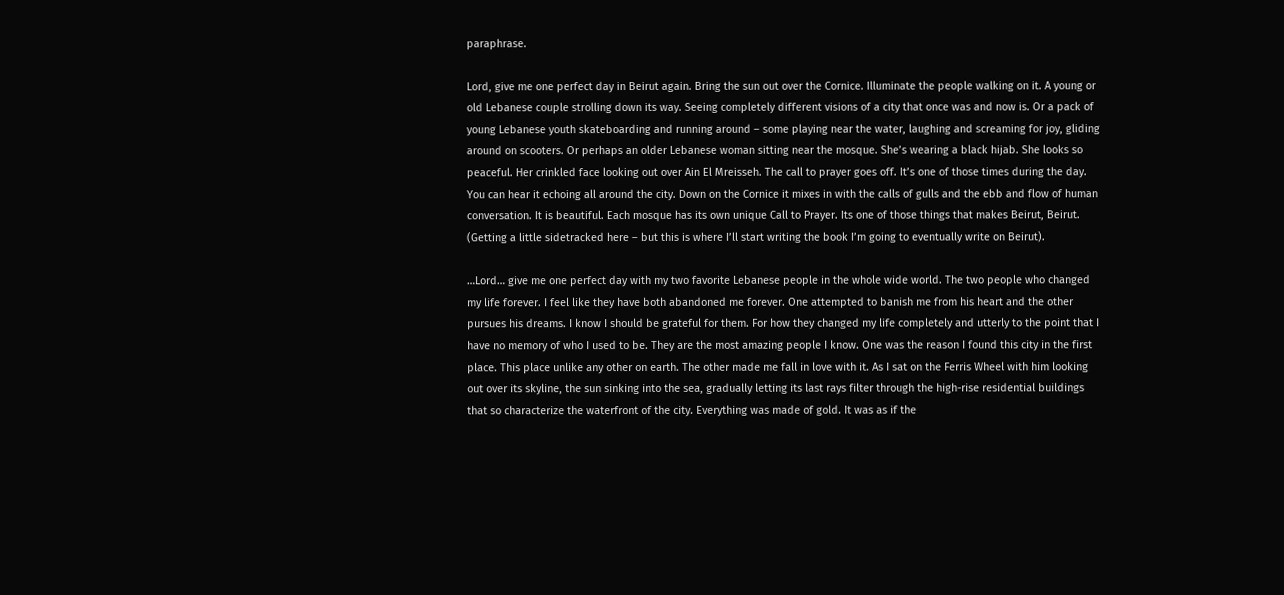paraphrase.

Lord, give me one perfect day in Beirut again. Bring the sun out over the Cornice. Illuminate the people walking on it. A young or old Lebanese couple strolling down its way. Seeing completely different visions of a city that once was and now is. Or a pack of young Lebanese youth skateboarding and running around – some playing near the water, laughing and screaming for joy, gliding around on scooters. Or perhaps an older Lebanese woman sitting near the mosque. She’s wearing a black hijab. She looks so peaceful. Her crinkled face looking out over Ain El Mreisseh. The call to prayer goes off. It’s one of those times during the day. You can hear it echoing all around the city. Down on the Cornice it mixes in with the calls of gulls and the ebb and flow of human conversation. It is beautiful. Each mosque has its own unique Call to Prayer. Its one of those things that makes Beirut, Beirut. (Getting a little sidetracked here – but this is where I’ll start writing the book I’m going to eventually write on Beirut).

…Lord… give me one perfect day with my two favorite Lebanese people in the whole wide world. The two people who changed my life forever. I feel like they have both abandoned me forever. One attempted to banish me from his heart and the other pursues his dreams. I know I should be grateful for them. For how they changed my life completely and utterly to the point that I have no memory of who I used to be. They are the most amazing people I know. One was the reason I found this city in the first place. This place unlike any other on earth. The other made me fall in love with it. As I sat on the Ferris Wheel with him looking out over its skyline, the sun sinking into the sea, gradually letting its last rays filter through the high-rise residential buildings that so characterize the waterfront of the city. Everything was made of gold. It was as if the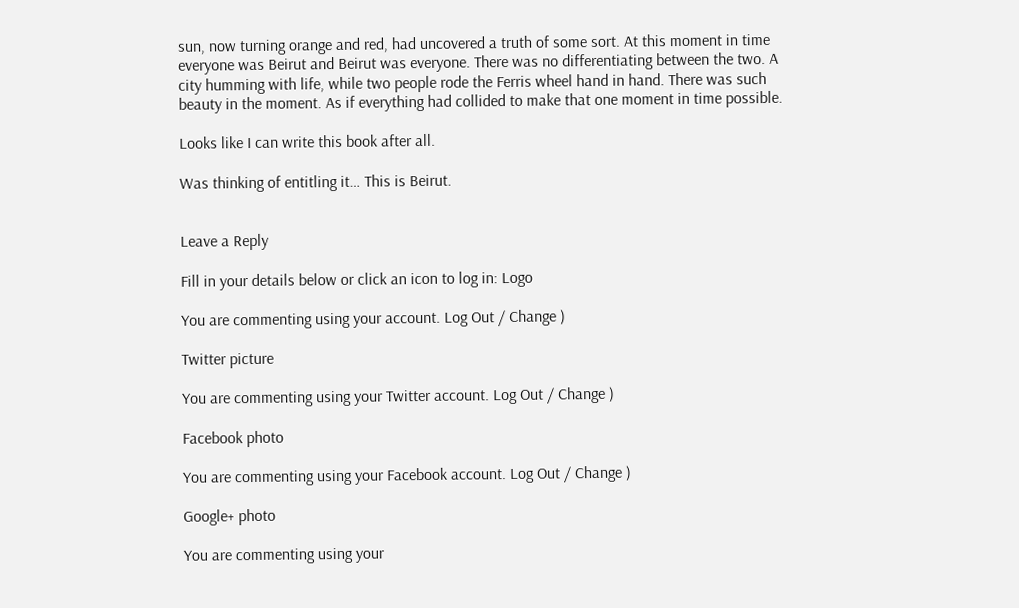sun, now turning orange and red, had uncovered a truth of some sort. At this moment in time everyone was Beirut and Beirut was everyone. There was no differentiating between the two. A city humming with life, while two people rode the Ferris wheel hand in hand. There was such beauty in the moment. As if everything had collided to make that one moment in time possible.

Looks like I can write this book after all.

Was thinking of entitling it… This is Beirut.


Leave a Reply

Fill in your details below or click an icon to log in: Logo

You are commenting using your account. Log Out / Change )

Twitter picture

You are commenting using your Twitter account. Log Out / Change )

Facebook photo

You are commenting using your Facebook account. Log Out / Change )

Google+ photo

You are commenting using your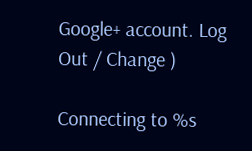Google+ account. Log Out / Change )

Connecting to %s